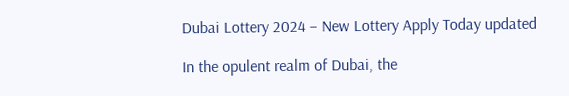Dubai Lottery 2024 – New Lottery Apply Today updated

In the opulent realm of Dubai, the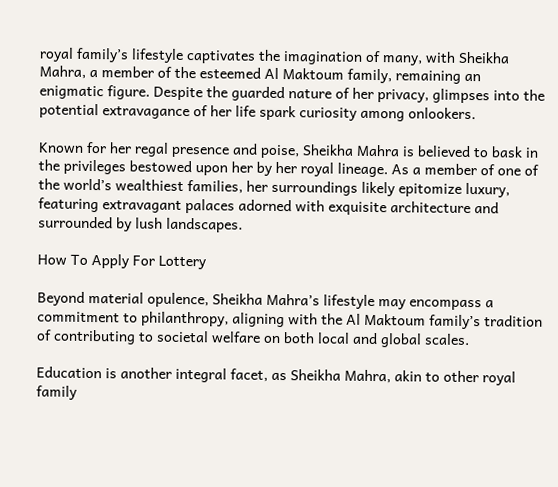royal family’s lifestyle captivates the imagination of many, with Sheikha Mahra, a member of the esteemed Al Maktoum family, remaining an enigmatic figure. Despite the guarded nature of her privacy, glimpses into the potential extravagance of her life spark curiosity among onlookers.

Known for her regal presence and poise, Sheikha Mahra is believed to bask in the privileges bestowed upon her by her royal lineage. As a member of one of the world’s wealthiest families, her surroundings likely epitomize luxury, featuring extravagant palaces adorned with exquisite architecture and surrounded by lush landscapes.

How To Apply For Lottery

Beyond material opulence, Sheikha Mahra’s lifestyle may encompass a commitment to philanthropy, aligning with the Al Maktoum family’s tradition of contributing to societal welfare on both local and global scales.

Education is another integral facet, as Sheikha Mahra, akin to other royal family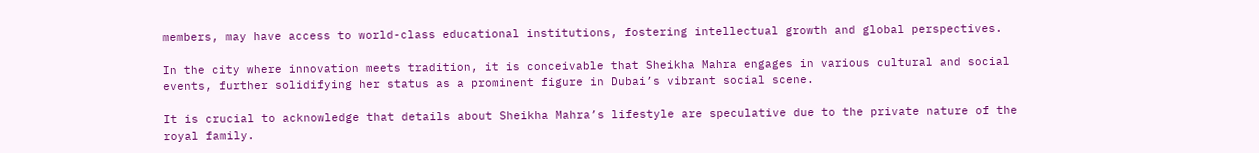members, may have access to world-class educational institutions, fostering intellectual growth and global perspectives.

In the city where innovation meets tradition, it is conceivable that Sheikha Mahra engages in various cultural and social events, further solidifying her status as a prominent figure in Dubai’s vibrant social scene.

It is crucial to acknowledge that details about Sheikha Mahra’s lifestyle are speculative due to the private nature of the royal family.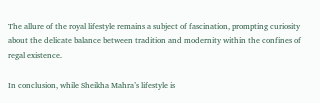The allure of the royal lifestyle remains a subject of fascination, prompting curiosity about the delicate balance between tradition and modernity within the confines of regal existence.

In conclusion, while Sheikha Mahra’s lifestyle is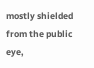mostly shielded from the public eye,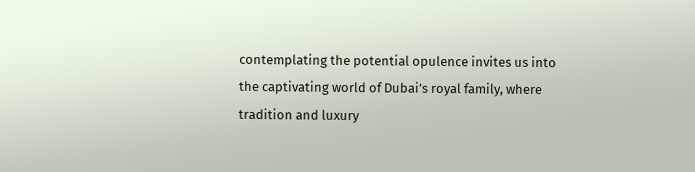contemplating the potential opulence invites us into the captivating world of Dubai’s royal family, where tradition and luxury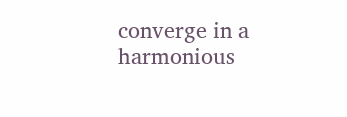converge in a harmonious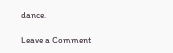dance.

Leave a Comment